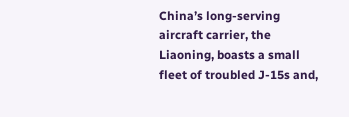China’s long-serving aircraft carrier, the Liaoning, boasts a small fleet of troubled J-15s and,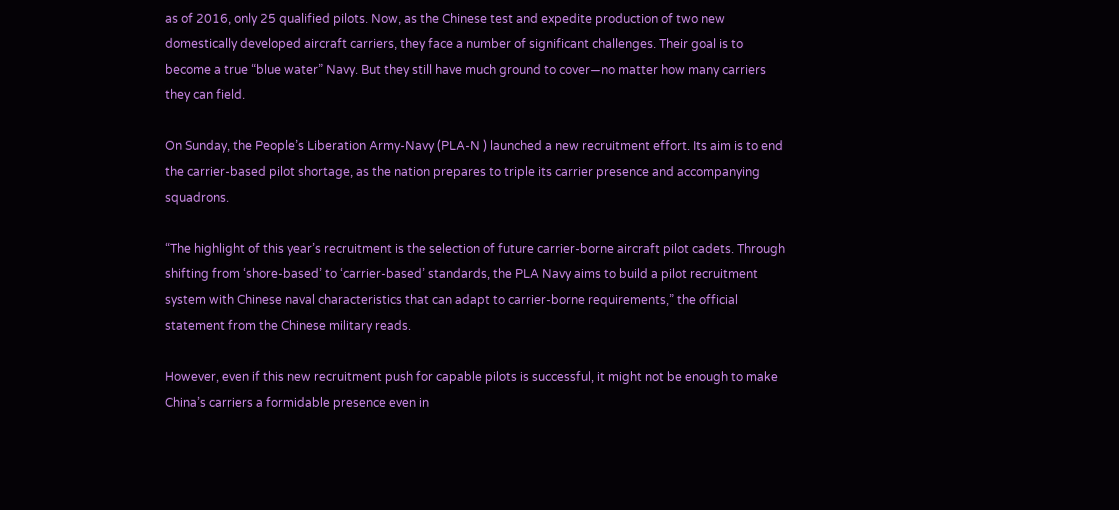as of 2016, only 25 qualified pilots. Now, as the Chinese test and expedite production of two new domestically developed aircraft carriers, they face a number of significant challenges. Their goal is to become a true “blue water” Navy. But they still have much ground to cover—no matter how many carriers they can field.

On Sunday, the People’s Liberation Army-Navy (PLA-N ) launched a new recruitment effort. Its aim is to end the carrier-based pilot shortage, as the nation prepares to triple its carrier presence and accompanying squadrons.

“The highlight of this year’s recruitment is the selection of future carrier-borne aircraft pilot cadets. Through shifting from ‘shore-based’ to ‘carrier-based’ standards, the PLA Navy aims to build a pilot recruitment system with Chinese naval characteristics that can adapt to carrier-borne requirements,” the official statement from the Chinese military reads.

However, even if this new recruitment push for capable pilots is successful, it might not be enough to make China’s carriers a formidable presence even in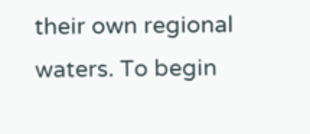their own regional waters. To begin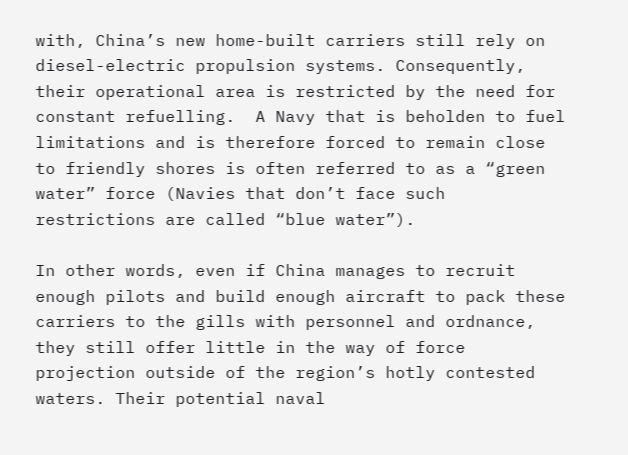with, China’s new home-built carriers still rely on diesel-electric propulsion systems. Consequently, their operational area is restricted by the need for constant refuelling.  A Navy that is beholden to fuel limitations and is therefore forced to remain close to friendly shores is often referred to as a “green water” force (Navies that don’t face such restrictions are called “blue water”).

In other words, even if China manages to recruit enough pilots and build enough aircraft to pack these carriers to the gills with personnel and ordnance, they still offer little in the way of force projection outside of the region’s hotly contested waters. Their potential naval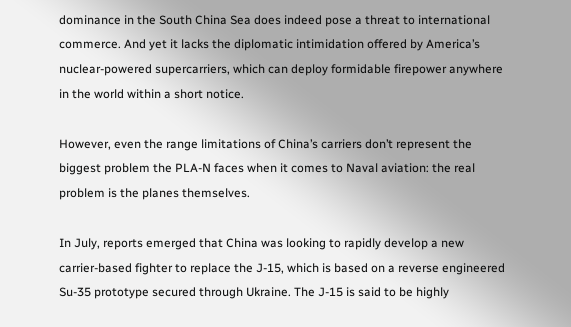dominance in the South China Sea does indeed pose a threat to international commerce. And yet it lacks the diplomatic intimidation offered by America’s nuclear-powered supercarriers, which can deploy formidable firepower anywhere in the world within a short notice.

However, even the range limitations of China’s carriers don’t represent the biggest problem the PLA-N faces when it comes to Naval aviation: the real problem is the planes themselves.

In July, reports emerged that China was looking to rapidly develop a new carrier-based fighter to replace the J-15, which is based on a reverse engineered Su-35 prototype secured through Ukraine. The J-15 is said to be highly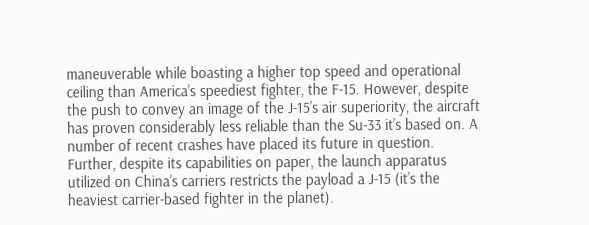maneuverable while boasting a higher top speed and operational ceiling than America’s speediest fighter, the F-15. However, despite the push to convey an image of the J-15’s air superiority, the aircraft has proven considerably less reliable than the Su-33 it’s based on. A number of recent crashes have placed its future in question. Further, despite its capabilities on paper, the launch apparatus utilized on China’s carriers restricts the payload a J-15 (it’s the heaviest carrier-based fighter in the planet).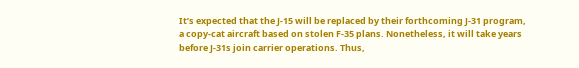It’s expected that the J-15 will be replaced by their forthcoming J-31 program, a copy-cat aircraft based on stolen F-35 plans. Nonetheless, it will take years before J-31s join carrier operations. Thus,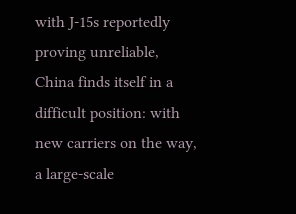with J-15s reportedly proving unreliable, China finds itself in a difficult position: with new carriers on the way, a large-scale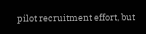pilot recruitment effort, but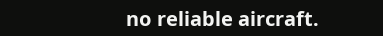no reliable aircraft.